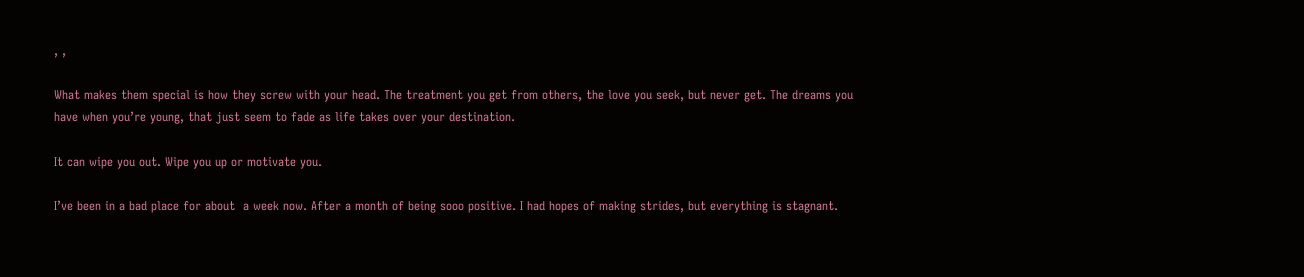, ,

What makes them special is how they screw with your head. The treatment you get from others, the love you seek, but never get. The dreams you have when you’re young, that just seem to fade as life takes over your destination.

It can wipe you out. Wipe you up or motivate you.

I’ve been in a bad place for about  a week now. After a month of being sooo positive. I had hopes of making strides, but everything is stagnant.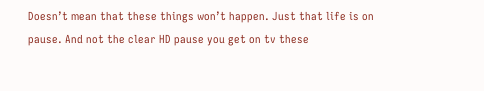Doesn’t mean that these things won’t happen. Just that life is on pause. And not the clear HD pause you get on tv these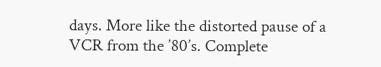days. More like the distorted pause of a VCR from the ’80’s. Complete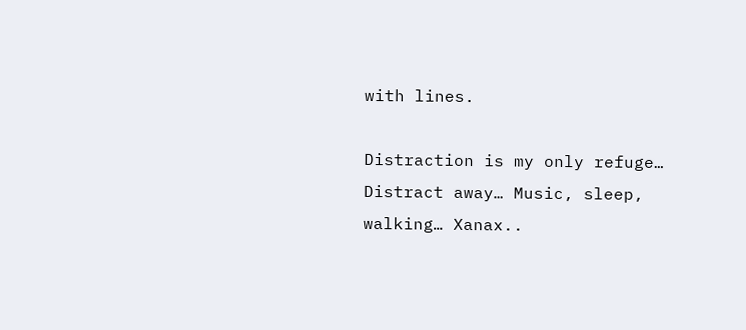with lines.

Distraction is my only refuge… Distract away… Music, sleep, walking… Xanax..